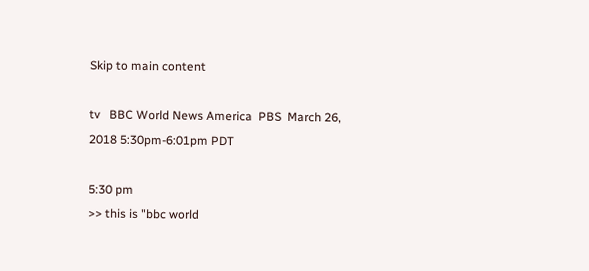Skip to main content

tv   BBC World News America  PBS  March 26, 2018 5:30pm-6:01pm PDT

5:30 pm
>> this is "bbc world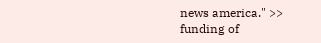news america." >> funding of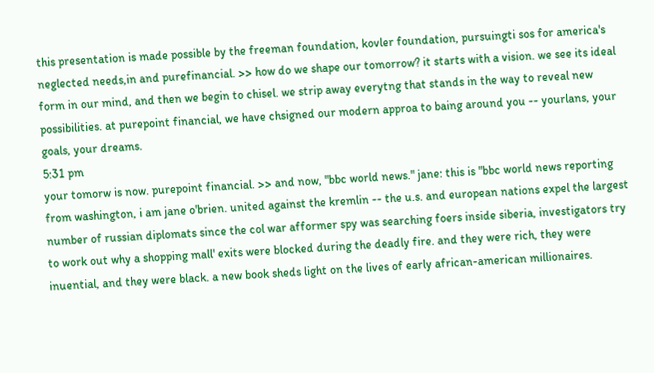this presentation is made possible by the freeman foundation, kovler foundation, pursuingti sos for america's neglected needs,in and purefinancial. >> how do we shape our tomorrow? it starts with a vision. we see its ideal form in our mind, and then we begin to chisel. we strip away everytng that stands in the way to reveal new possibilities. at purepoint financial, we have chsigned our modern approa to baing around you -- yourlans, your goals, your dreams.
5:31 pm
your tomorw is now. purepoint financial. >> and now, "bbc world news." jane: this is "bbc world news reporting from washington, i am jane o'brien. united against the kremlin -- the u.s. and european nations expel the largest number of russian diplomats since the col war afformer spy was searching foers inside siberia, investigators try to work out why a shopping mall' exits were blocked during the deadly fire. and they were rich, they were inuential, and they were black. a new book sheds light on the lives of early african-american millionaires.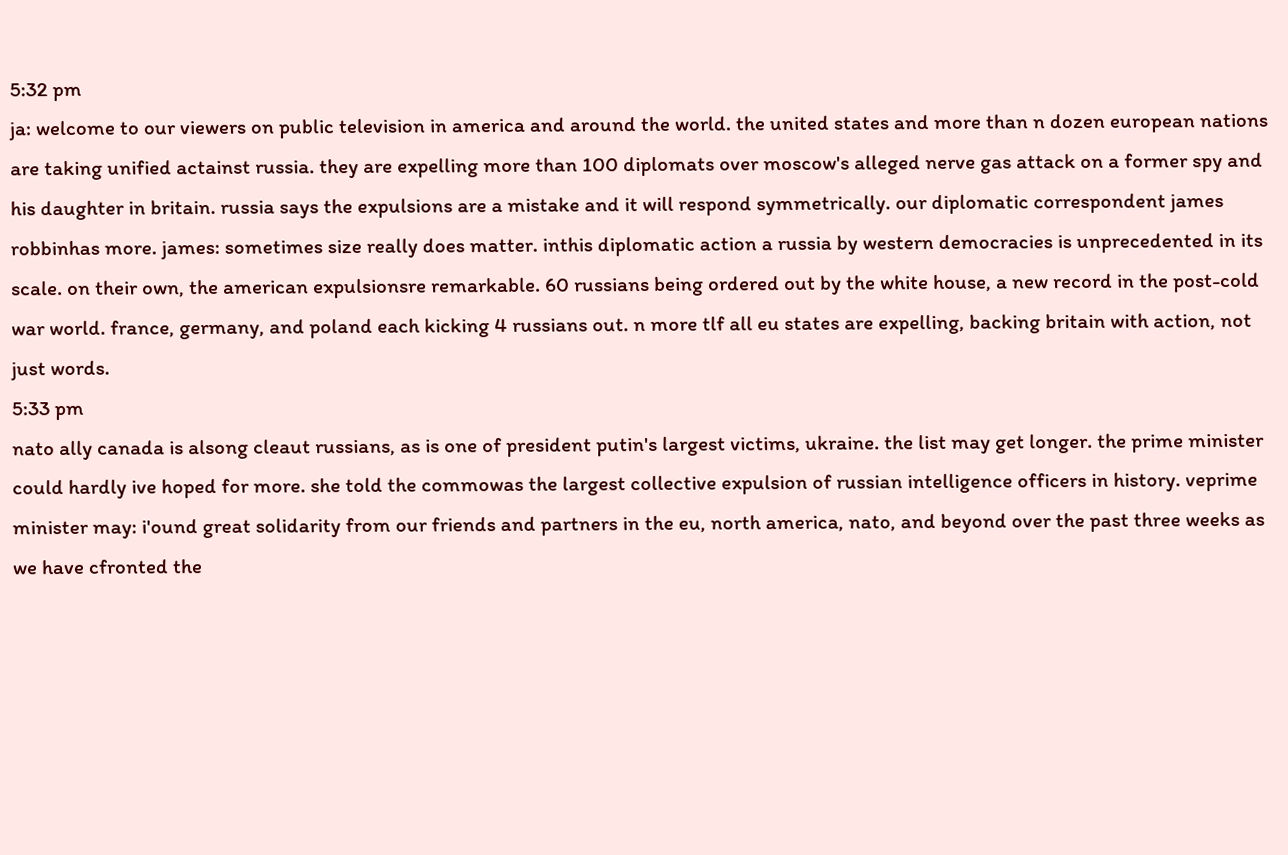5:32 pm
ja: welcome to our viewers on public television in america and around the world. the united states and more than n dozen european nations are taking unified actainst russia. they are expelling more than 100 diplomats over moscow's alleged nerve gas attack on a former spy and his daughter in britain. russia says the expulsions are a mistake and it will respond symmetrically. our diplomatic correspondent james robbinhas more. james: sometimes size really does matter. inthis diplomatic action a russia by western democracies is unprecedented in its scale. on their own, the american expulsionsre remarkable. 60 russians being ordered out by the white house, a new record in the post-cold war world. france, germany, and poland each kicking 4 russians out. n more tlf all eu states are expelling, backing britain with action, not just words.
5:33 pm
nato ally canada is alsong cleaut russians, as is one of president putin's largest victims, ukraine. the list may get longer. the prime minister could hardly ive hoped for more. she told the commowas the largest collective expulsion of russian intelligence officers in history. veprime minister may: i'ound great solidarity from our friends and partners in the eu, north america, nato, and beyond over the past three weeks as we have cfronted the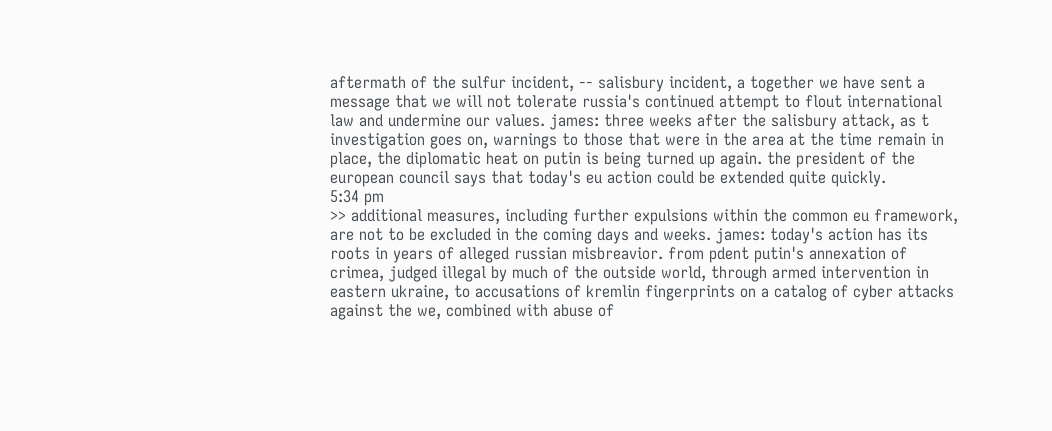aftermath of the sulfur incident, -- salisbury incident, a together we have sent a message that we will not tolerate russia's continued attempt to flout international law and undermine our values. james: three weeks after the salisbury attack, as t investigation goes on, warnings to those that were in the area at the time remain in place, the diplomatic heat on putin is being turned up again. the president of the european council says that today's eu action could be extended quite quickly.
5:34 pm
>> additional measures, including further expulsions within the common eu framework, are not to be excluded in the coming days and weeks. james: today's action has its roots in years of alleged russian misbreavior. from pdent putin's annexation of crimea, judged illegal by much of the outside world, through armed intervention in eastern ukraine, to accusations of kremlin fingerprints on a catalog of cyber attacks against the we, combined with abuse of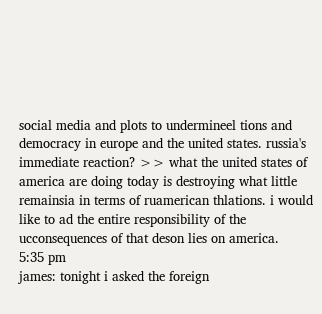social media and plots to undermineel tions and democracy in europe and the united states. russia's immediate reaction? >> what the united states of america are doing today is destroying what little remainsia in terms of ruamerican thlations. i would like to ad the entire responsibility of the ucconsequences of that deson lies on america.
5:35 pm
james: tonight i asked the foreign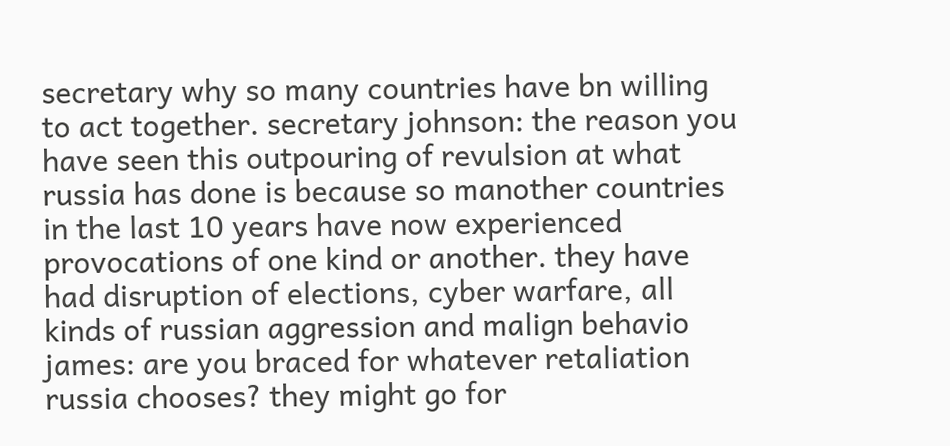secretary why so many countries have bn willing to act together. secretary johnson: the reason you have seen this outpouring of revulsion at what russia has done is because so manother countries in the last 10 years have now experienced provocations of one kind or another. they have had disruption of elections, cyber warfare, all kinds of russian aggression and malign behavio james: are you braced for whatever retaliation russia chooses? they might go for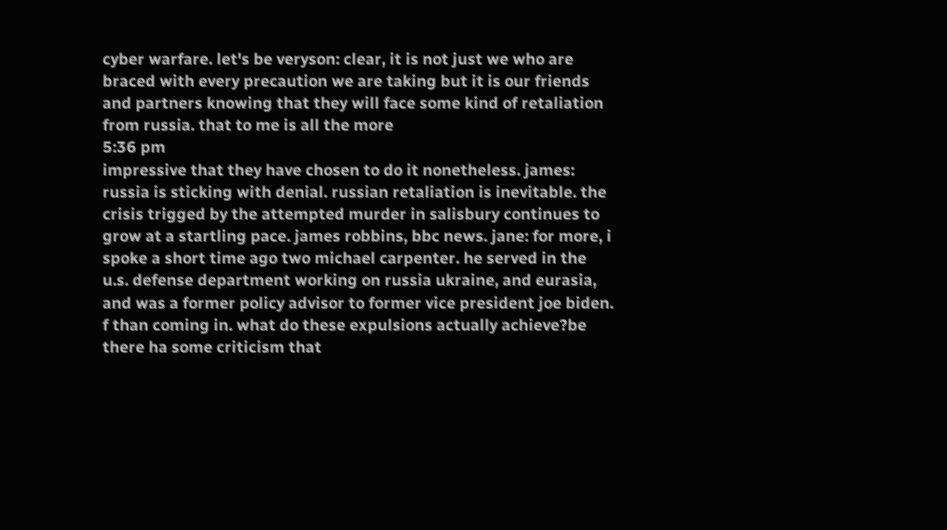cyber warfare. let's be veryson: clear, it is not just we who are braced with every precaution we are taking but it is our friends and partners knowing that they will face some kind of retaliation from russia. that to me is all the more
5:36 pm
impressive that they have chosen to do it nonetheless. james: russia is sticking with denial. russian retaliation is inevitable. the crisis trigged by the attempted murder in salisbury continues to grow at a startling pace. james robbins, bbc news. jane: for more, i spoke a short time ago two michael carpenter. he served in the u.s. defense department working on russia ukraine, and eurasia, and was a former policy advisor to former vice president joe biden. f than coming in. what do these expulsions actually achieve?be there ha some criticism that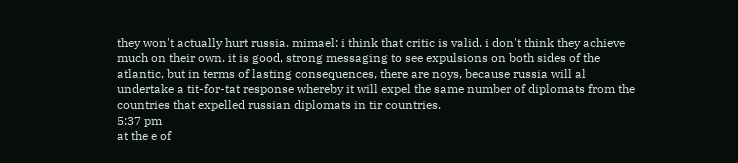they won't actually hurt russia. mimael: i think that critic is valid. i don't think they achieve much on their own. it is good, strong messaging to see expulsions on both sides of the atlantic, but in terms of lasting consequences, there are noys, because russia will al undertake a tit-for-tat response whereby it will expel the same number of diplomats from the countries that expelled russian diplomats in tir countries.
5:37 pm
at the e of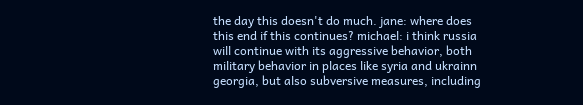the day this doesn't do much. jane: where does this end if this continues? michael: i think russia will continue with its aggressive behavior, both military behavior in places like syria and ukrainn georgia, but also subversive measures, including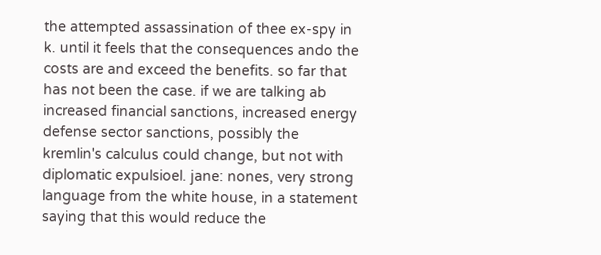the attempted assassination of thee ex-spy in k. until it feels that the consequences ando the costs are and exceed the benefits. so far that has not been the case. if we are talking ab increased financial sanctions, increased energy defense sector sanctions, possibly the kremlin's calculus could change, but not with diplomatic expulsioel. jane: nones, very strong language from the white house, in a statement saying that this would reduce the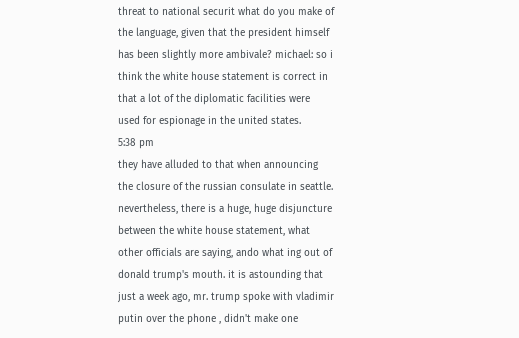threat to national securit what do you make of the language, given that the president himself has been slightly more ambivale? michael: so i think the white house statement is correct in that a lot of the diplomatic facilities were used for espionage in the united states.
5:38 pm
they have alluded to that when announcing the closure of the russian consulate in seattle. nevertheless, there is a huge, huge disjuncture between the white house statement, what other officials are saying, ando what ing out of donald trump's mouth. it is astounding that just a week ago, mr. trump spoke with vladimir putin over the phone , didn't make one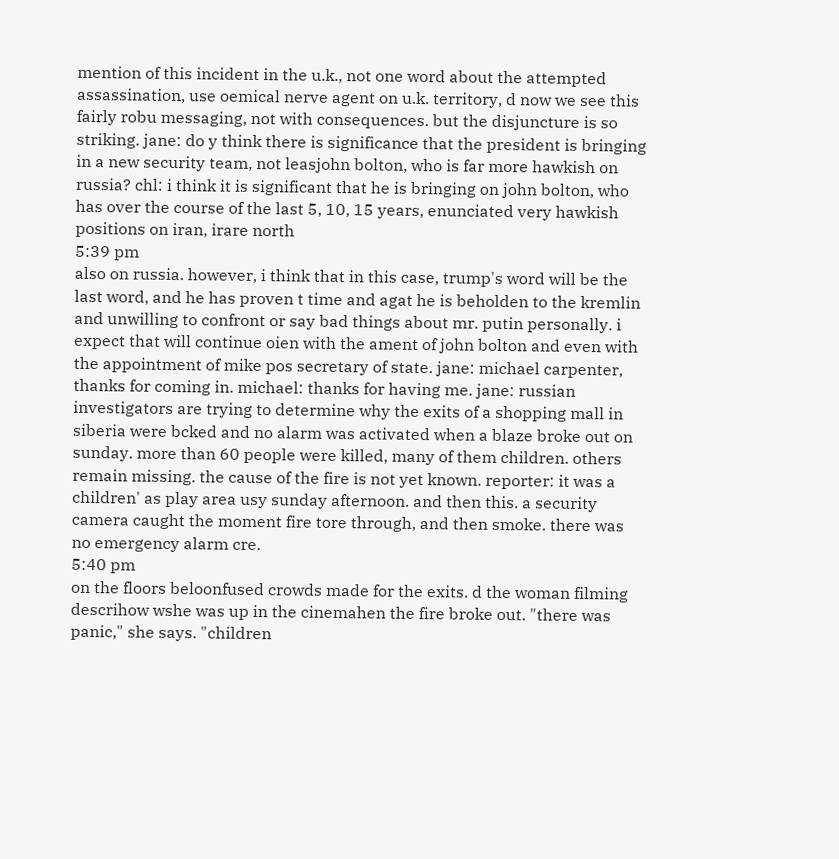mention of this incident in the u.k., not one word about the attempted assassination, use oemical nerve agent on u.k. territory, d now we see this fairly robu messaging, not with consequences. but the disjuncture is so striking. jane: do y think there is significance that the president is bringing in a new security team, not leasjohn bolton, who is far more hawkish on russia? chl: i think it is significant that he is bringing on john bolton, who has over the course of the last 5, 10, 15 years, enunciated very hawkish positions on iran, irare north
5:39 pm
also on russia. however, i think that in this case, trump's word will be the last word, and he has proven t time and agat he is beholden to the kremlin and unwilling to confront or say bad things about mr. putin personally. i expect that will continue oien with the ament of john bolton and even with the appointment of mike pos secretary of state. jane: michael carpenter, thanks for coming in. michael: thanks for having me. jane: russian investigators are trying to determine why the exits of a shopping mall in siberia were bcked and no alarm was activated when a blaze broke out on sunday. more than 60 people were killed, many of them children. others remain missing. the cause of the fire is not yet known. reporter: it was a children' as play area usy sunday afternoon. and then this. a security camera caught the moment fire tore through, and then smoke. there was no emergency alarm cre.
5:40 pm
on the floors beloonfused crowds made for the exits. d the woman filming descrihow wshe was up in the cinemahen the fire broke out. "there was panic," she says. "children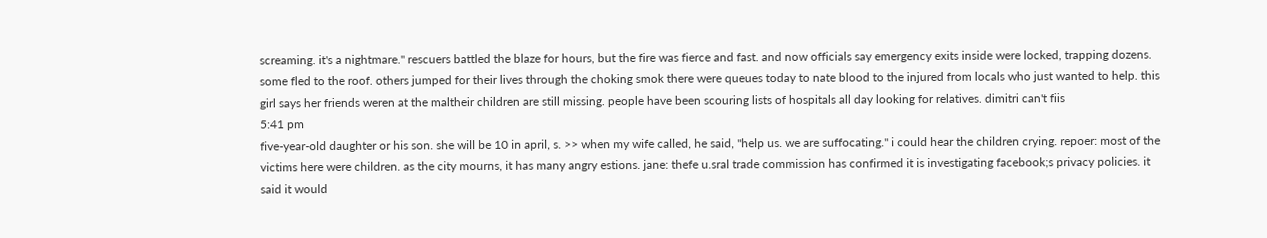screaming. it's a nightmare." rescuers battled the blaze for hours, but the fire was fierce and fast. and now officials say emergency exits inside were locked, trapping dozens. some fled to the roof. others jumped for their lives through the choking smok there were queues today to nate blood to the injured from locals who just wanted to help. this girl says her friends weren at the maltheir children are still missing. people have been scouring lists of hospitals all day looking for relatives. dimitri can't fiis
5:41 pm
five-year-old daughter or his son. she will be 10 in april, s. >> when my wife called, he said, "help us. we are suffocating." i could hear the children crying. repoer: most of the victims here were children. as the city mourns, it has many angry estions. jane: thefe u.sral trade commission has confirmed it is investigating facebook;s privacy policies. it said it would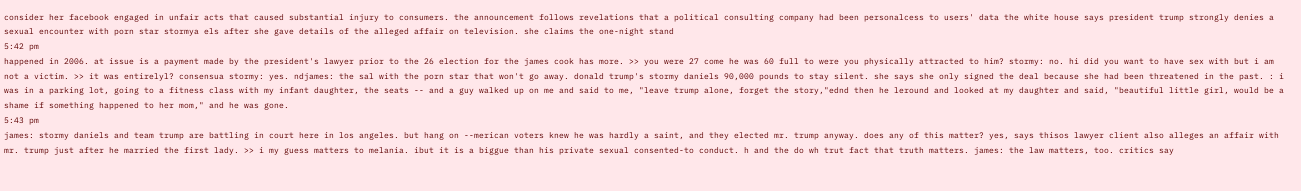consider her facebook engaged in unfair acts that caused substantial injury to consumers. the announcement follows revelations that a political consulting company had been personalcess to users' data the white house says president trump strongly denies a sexual encounter with porn star stormya els after she gave details of the alleged affair on television. she claims the one-night stand
5:42 pm
happened in 2006. at issue is a payment made by the president's lawyer prior to the 26 election for the james cook has more. >> you were 27 come he was 60 full to were you physically attracted to him? stormy: no. hi did you want to have sex with but i am not a victim. >> it was entirelyl? consensua stormy: yes. ndjames: the sal with the porn star that won't go away. donald trump's stormy daniels 90,000 pounds to stay silent. she says she only signed the deal because she had been threatened in the past. : i was in a parking lot, going to a fitness class with my infant daughter, the seats -- and a guy walked up on me and said to me, "leave trump alone, forget the story,"ednd then he leround and looked at my daughter and said, "beautiful little girl, would be a shame if something happened to her mom," and he was gone.
5:43 pm
james: stormy daniels and team trump are battling in court here in los angeles. but hang on --merican voters knew he was hardly a saint, and they elected mr. trump anyway. does any of this matter? yes, says thisos lawyer client also alleges an affair with mr. trump just after he married the first lady. >> i my guess matters to melania. ibut it is a biggue than his private sexual consented-to conduct. h and the do wh trut fact that truth matters. james: the law matters, too. critics say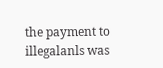the payment to illegalanls was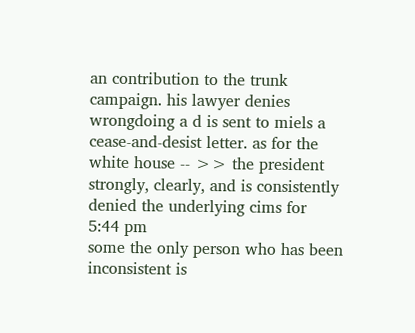an contribution to the trunk campaign. his lawyer denies wrongdoing a d is sent to miels a cease-and-desist letter. as for the white house -- >> the president strongly, clearly, and is consistently denied the underlying cims for
5:44 pm
some the only person who has been inconsistent is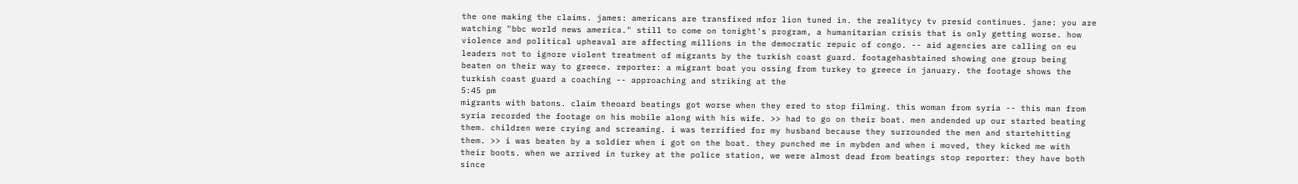the one making the claims. james: americans are transfixed mfor lion tuned in. the realitycy tv presid continues. jane: you are watching "bbc world news america." still to come on tonight's program, a humanitarian crisis that is only getting worse. how violence and political upheaval are affecting millions in the democratic repuic of congo. -- aid agencies are calling on eu leaders not to ignore violent treatment of migrants by the turkish coast guard. footagehasbtained showing one group being beaten on their way to greece. reporter: a migrant boat you ossing from turkey to greece in january. the footage shows the turkish coast guard a coaching -- approaching and striking at the
5:45 pm
migrants with batons. claim theoard beatings got worse when they ered to stop filming. this woman from syria -- this man from syria recorded the footage on his mobile along with his wife. >> had to go on their boat. men andended up our started beating them. children were crying and screaming. i was terrified for my husband because they surrounded the men and startehitting them. >> i was beaten by a soldier when i got on the boat. they punched me in mybden and when i moved, they kicked me with their boots. when we arrived in turkey at the police station, we were almost dead from beatings stop reporter: they have both since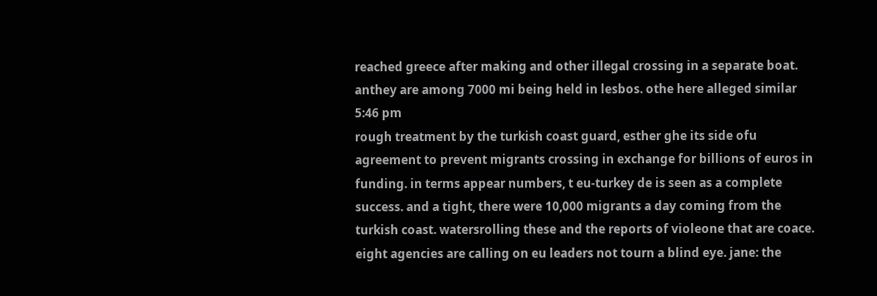reached greece after making and other illegal crossing in a separate boat. anthey are among 7000 mi being held in lesbos. othe here alleged similar
5:46 pm
rough treatment by the turkish coast guard, esther ghe its side ofu agreement to prevent migrants crossing in exchange for billions of euros in funding. in terms appear numbers, t eu-turkey de is seen as a complete success. and a tight, there were 10,000 migrants a day coming from the turkish coast. watersrolling these and the reports of violeone that are coace. eight agencies are calling on eu leaders not tourn a blind eye. jane: the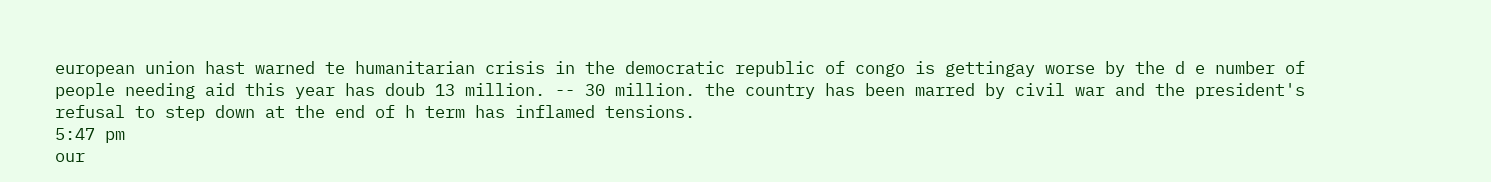european union hast warned te humanitarian crisis in the democratic republic of congo is gettingay worse by the d e number of people needing aid this year has doub 13 million. -- 30 million. the country has been marred by civil war and the president's refusal to step down at the end of h term has inflamed tensions.
5:47 pm
our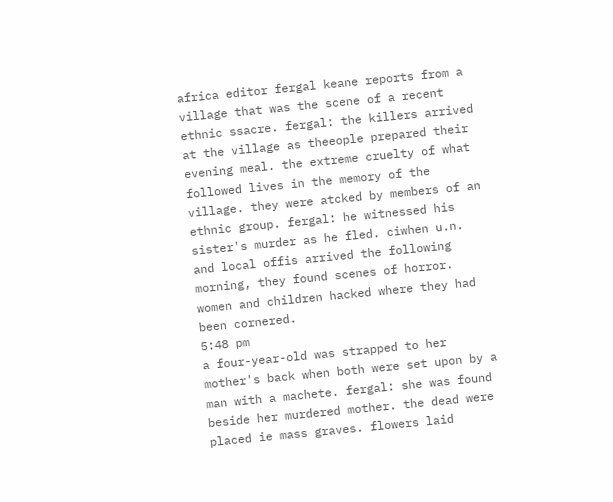africa editor fergal keane reports from a village that was the scene of a recent ethnic ssacre. fergal: the killers arrived at the village as theeople prepared their evening meal. the extreme cruelty of what followed lives in the memory of the village. they were atcked by members of an ethnic group. fergal: he witnessed his sister's murder as he fled. ciwhen u.n. and local offis arrived the following morning, they found scenes of horror. women and children hacked where they had been cornered.
5:48 pm
a four-year-old was strapped to her mother's back when both were set upon by a man with a machete. fergal: she was found beside her murdered mother. the dead were placed ie mass graves. flowers laid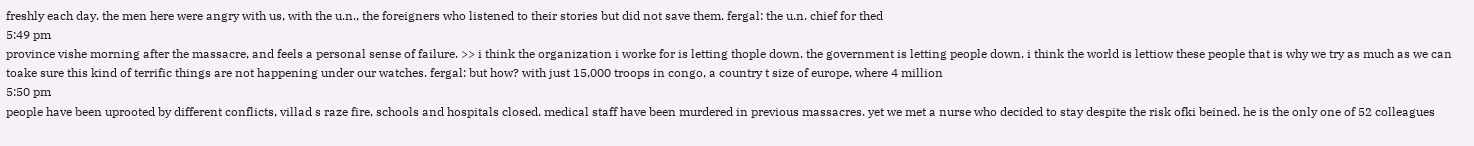freshly each day. the men here were angry with us, with the u.n., the foreigners who listened to their stories but did not save them. fergal: the u.n. chief for thed
5:49 pm
province vishe morning after the massacre, and feels a personal sense of failure. >> i think the organization i worke for is letting thople down. the government is letting people down. i think the world is lettiow these people that is why we try as much as we can toake sure this kind of terrific things are not happening under our watches. fergal: but how? with just 15,000 troops in congo, a country t size of europe, where 4 million
5:50 pm
people have been uprooted by different conflicts, villad s raze fire, schools and hospitals closed. medical staff have been murdered in previous massacres. yet we met a nurse who decided to stay despite the risk ofki beined. he is the only one of 52 colleagues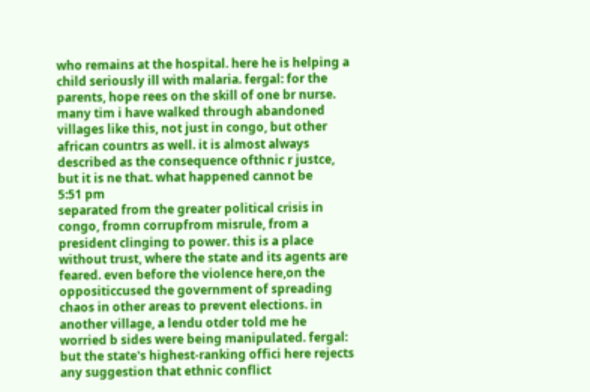who remains at the hospital. here he is helping a child seriously ill with malaria. fergal: for the parents, hope rees on the skill of one br nurse. many tim i have walked through abandoned villages like this, not just in congo, but other african countrs as well. it is almost always described as the consequence ofthnic r justce, but it is ne that. what happened cannot be
5:51 pm
separated from the greater political crisis in congo, fromn corrupfrom misrule, from a president clinging to power. this is a place without trust, where the state and its agents are feared. even before the violence here,on the oppositiccused the government of spreading chaos in other areas to prevent elections. in another village, a lendu otder told me he worried b sides were being manipulated. fergal: but the state's highest-ranking offici here rejects any suggestion that ethnic conflict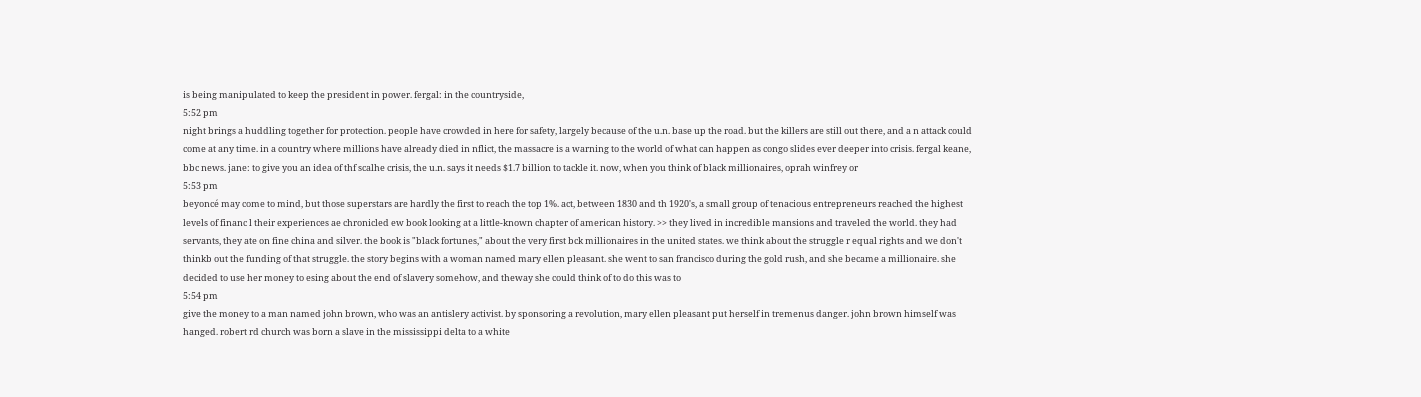is being manipulated to keep the president in power. fergal: in the countryside,
5:52 pm
night brings a huddling together for protection. people have crowded in here for safety, largely because of the u.n. base up the road. but the killers are still out there, and a n attack could come at any time. in a country where millions have already died in nflict, the massacre is a warning to the world of what can happen as congo slides ever deeper into crisis. fergal keane, bbc news. jane: to give you an idea of thf scalhe crisis, the u.n. says it needs $1.7 billion to tackle it. now, when you think of black millionaires, oprah winfrey or
5:53 pm
beyoncé may come to mind, but those superstars are hardly the first to reach the top 1%. act, between 1830 and th 1920's, a small group of tenacious entrepreneurs reached the highest levels of financ l their experiences ae chronicled ew book looking at a little-known chapter of american history. >> they lived in incredible mansions and traveled the world. they had servants, they ate on fine china and silver. the book is "black fortunes," about the very first bck millionaires in the united states. we think about the struggle r equal rights and we don't thinkb out the funding of that struggle. the story begins with a woman named mary ellen pleasant. she went to san francisco during the gold rush, and she became a millionaire. she decided to use her money to esing about the end of slavery somehow, and theway she could think of to do this was to
5:54 pm
give the money to a man named john brown, who was an antislery activist. by sponsoring a revolution, mary ellen pleasant put herself in tremenus danger. john brown himself was hanged. robert rd church was born a slave in the mississippi delta to a white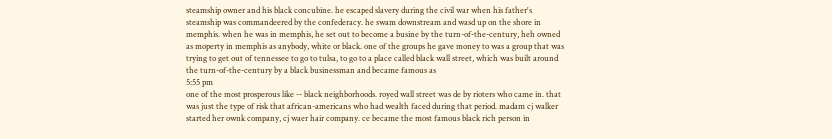steamship owner and his black concubine. he escaped slavery during the civil war when his father's steamship was commandeered by the confederacy. he swam downstream and wasd up on the shore in memphis. when he was in memphis, he set out to become a busine by the turn-of-the-century, heh owned as moperty in memphis as anybody, white or black. one of the groups he gave money to was a group that was trying to get out of tennessee to go to tulsa, to go to a place called black wall street, which was built around the turn-of-the-century by a black businessman and became famous as
5:55 pm
one of the most prosperous like -- black neighborhoods. royed wall street was de by rioters who came in. that was just the type of risk that african-americans who had wealth faced during that period. madam cj walker started her ownk company, cj waer hair company. ce became the most famous black rich person in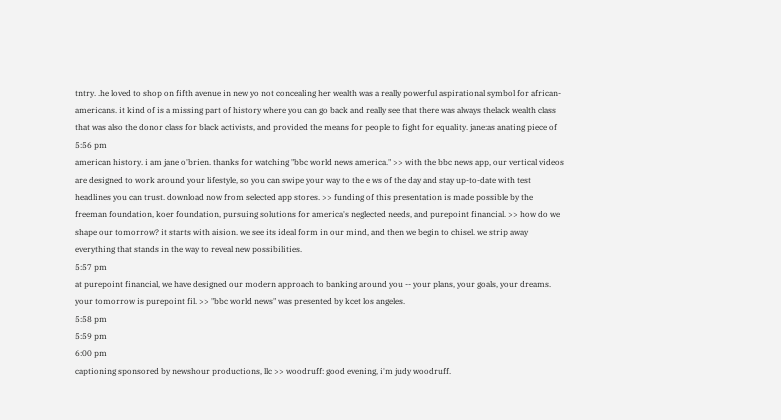tntry. .he loved to shop on fifth avenue in new yo not concealing her wealth was a really powerful aspirational symbol for african-americans. it kind of is a missing part of history where you can go back and really see that there was always thelack wealth class that was also the donor class for black activists, and provided the means for people to fight for equality. jane:as anating piece of
5:56 pm
american history. i am jane o'brien. thanks for watching "bbc world news america." >> with the bbc news app, our vertical videos are designed to work around your lifestyle, so you can swipe your way to the e ws of the day and stay up-to-date with test headlines you can trust. download now from selected app stores. >> funding of this presentation is made possible by the freeman foundation, koer foundation, pursuing solutions for america's neglected needs, and purepoint financial. >> how do we shape our tomorrow? it starts with aision. we see its ideal form in our mind, and then we begin to chisel. we strip away everything that stands in the way to reveal new possibilities.
5:57 pm
at purepoint financial, we have designed our modern approach to banking around you -- your plans, your goals, your dreams. your tomorrow is purepoint fil. >> "bbc world news" was presented by kcet los angeles.
5:58 pm
5:59 pm
6:00 pm
captioning sponsored by newshour productions, llc >> woodruff: good evening, i'm judy woodruff.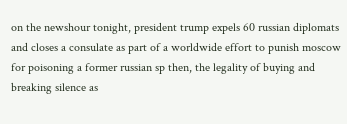on the newshour tonight, president trump expels 60 russian diplomats and closes a consulate as part of a worldwide effort to punish moscow for poisoning a former russian sp then, the legality of buying and breaking silence as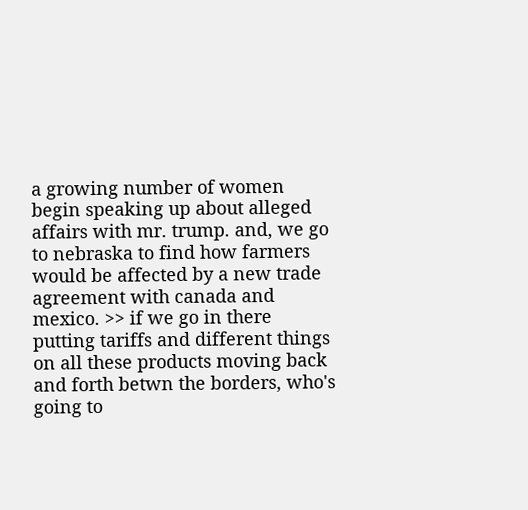a growing number of women begin speaking up about alleged affairs with mr. trump. and, we go to nebraska to find how farmers would be affected by a new trade agreement with canada and mexico. >> if we go in there putting tariffs and different things on all these products moving back and forth betwn the borders, who's going to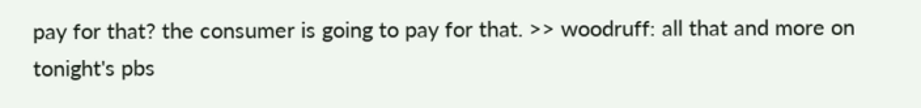pay for that? the consumer is going to pay for that. >> woodruff: all that and more on tonight's pbs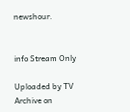newshour.


info Stream Only

Uploaded by TV Archive on